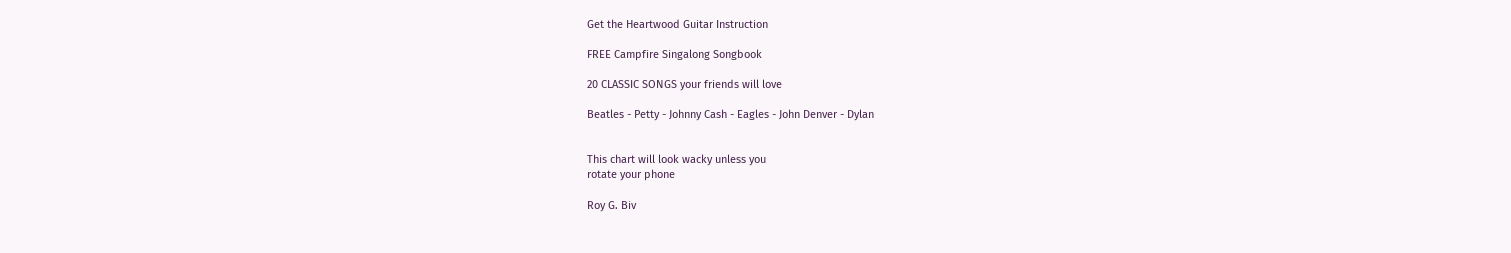Get the Heartwood Guitar Instruction

FREE Campfire Singalong Songbook

20 CLASSIC SONGS your friends will love

Beatles - Petty - Johnny Cash - Eagles - John Denver - Dylan


This chart will look wacky unless you
rotate your phone

Roy G. Biv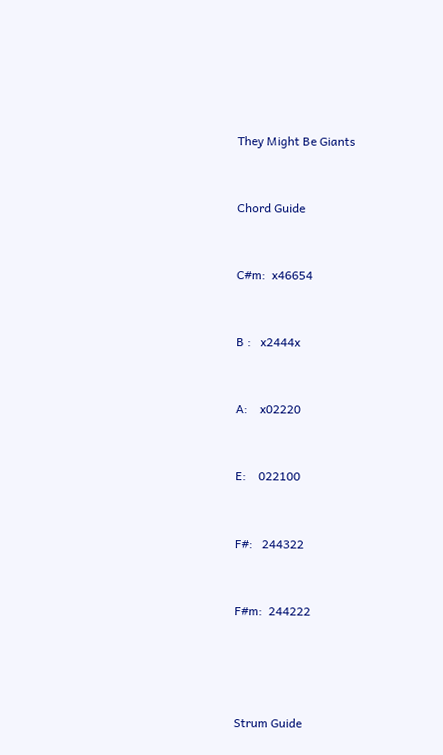They Might Be Giants


Chord Guide


C#m:  x46654


B :   x2444x


A:    x02220


E:    022100


F#:   244322


F#m:  244222




Strum Guide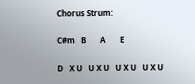Chorus Strum:

C#m   B       A       E

D   X U   U X U   U X U   U X U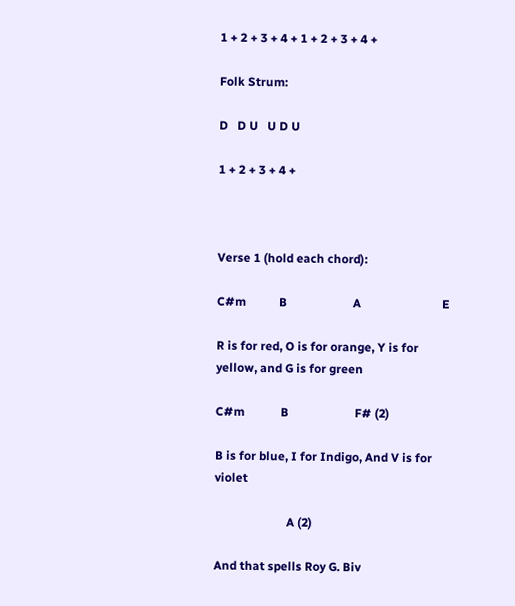1 + 2 + 3 + 4 + 1 + 2 + 3 + 4 +

Folk Strum:

D   D U   U D U

1 + 2 + 3 + 4 +



Verse 1 (hold each chord):

C#m           B                      A                           E

R is for red, O is for orange, Y is for yellow, and G is for green

C#m            B                      F# (2)

B is for blue, I for Indigo, And V is for violet

                        A (2)

And that spells Roy G. Biv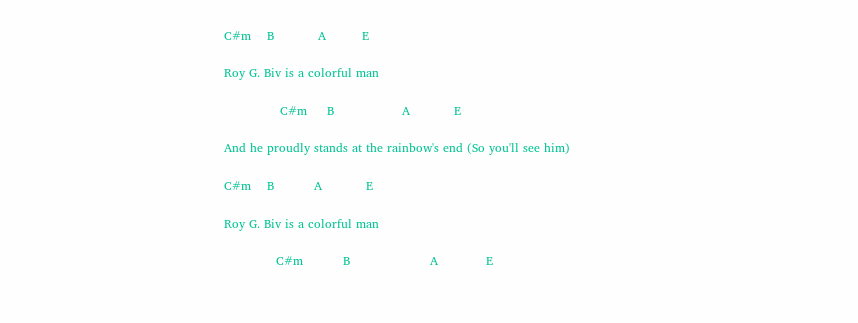C#m    B           A         E

Roy G. Biv is a colorful man

              C#m     B                 A           E

And he proudly stands at the rainbow's end (So you'll see him)

C#m    B          A           E

Roy G. Biv is a colorful man

             C#m          B                    A            E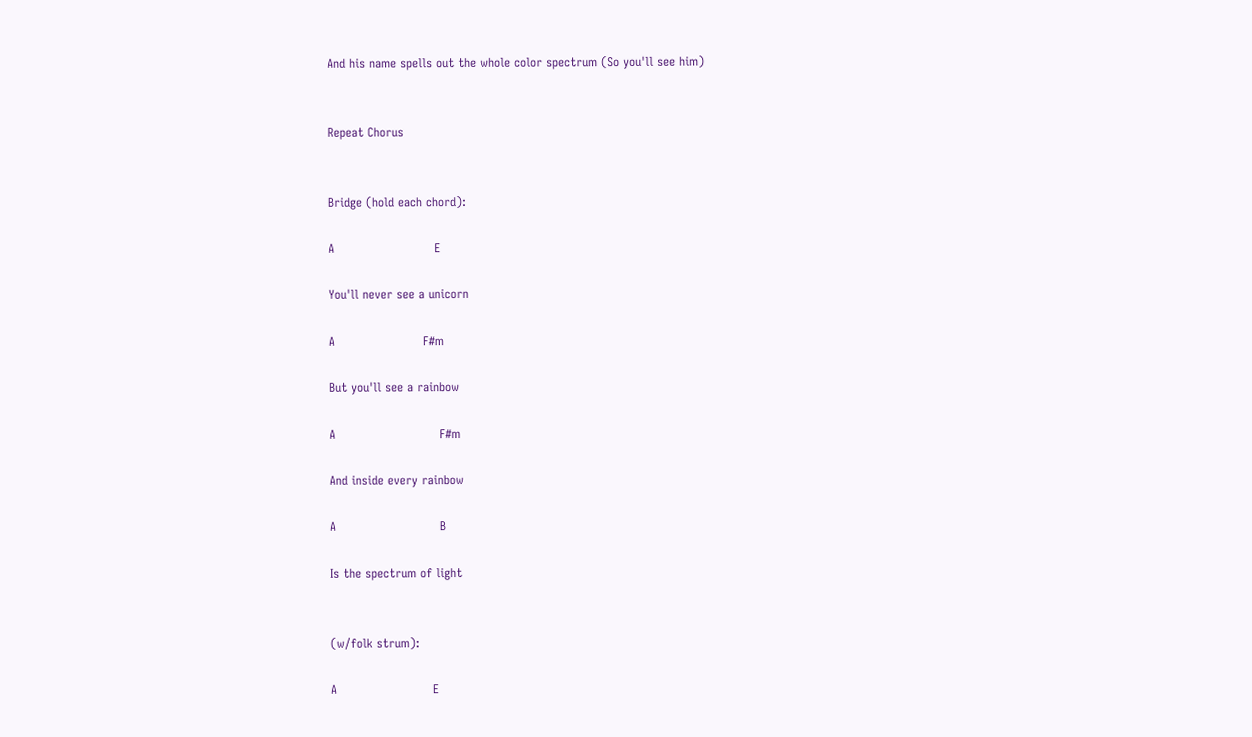And his name spells out the whole color spectrum (So you'll see him)


Repeat Chorus


Bridge (hold each chord):

A                         E

You'll never see a unicorn

A                      F#m

But you'll see a rainbow

A                          F#m

And inside every rainbow

A                          B

Is the spectrum of light


(w/folk strum):

A                        E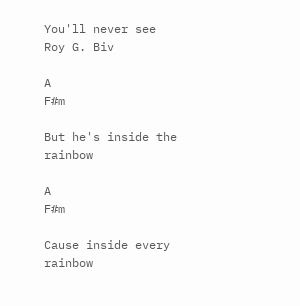You'll never see Roy G. Biv

A                            F#m

But he's inside the rainbow

A                              F#m

Cause inside every rainbow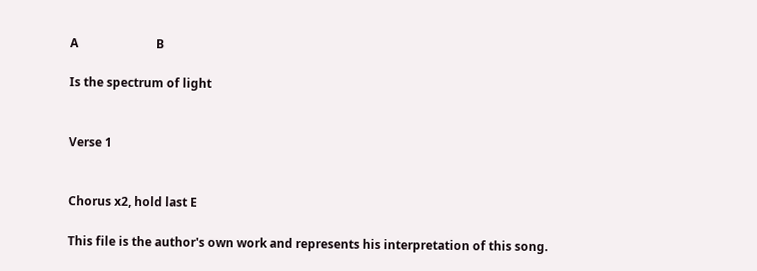A                          B

Is the spectrum of light


Verse 1


Chorus x2, hold last E

This file is the author's own work and represents his interpretation of this song.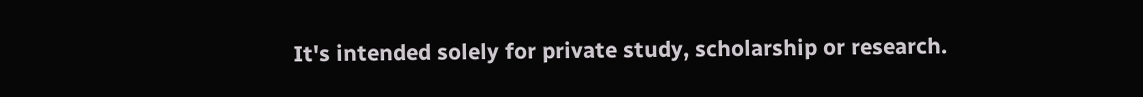It's intended solely for private study, scholarship or research.